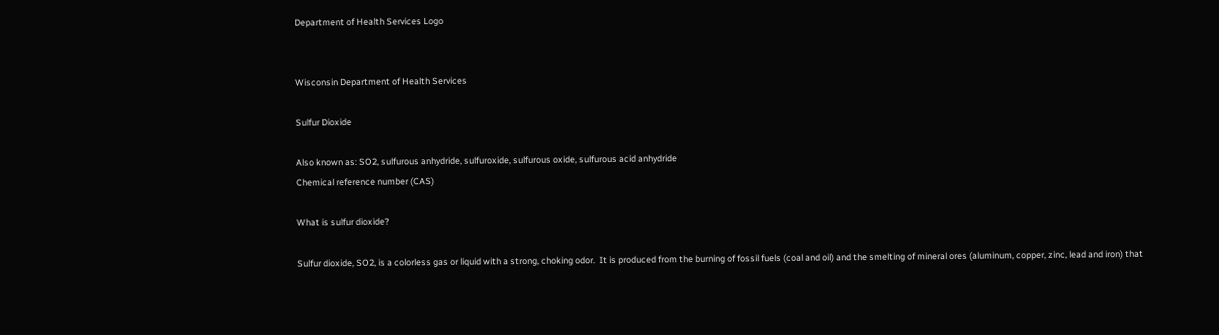Department of Health Services Logo


Wisconsin Department of Health Services

Sulfur Dioxide

Also known as: SO2, sulfurous anhydride, sulfuroxide, sulfurous oxide, sulfurous acid anhydride
Chemical reference number (CAS)

What is sulfur dioxide?

Sulfur dioxide, SO2, is a colorless gas or liquid with a strong, choking odor.  It is produced from the burning of fossil fuels (coal and oil) and the smelting of mineral ores (aluminum, copper, zinc, lead and iron) that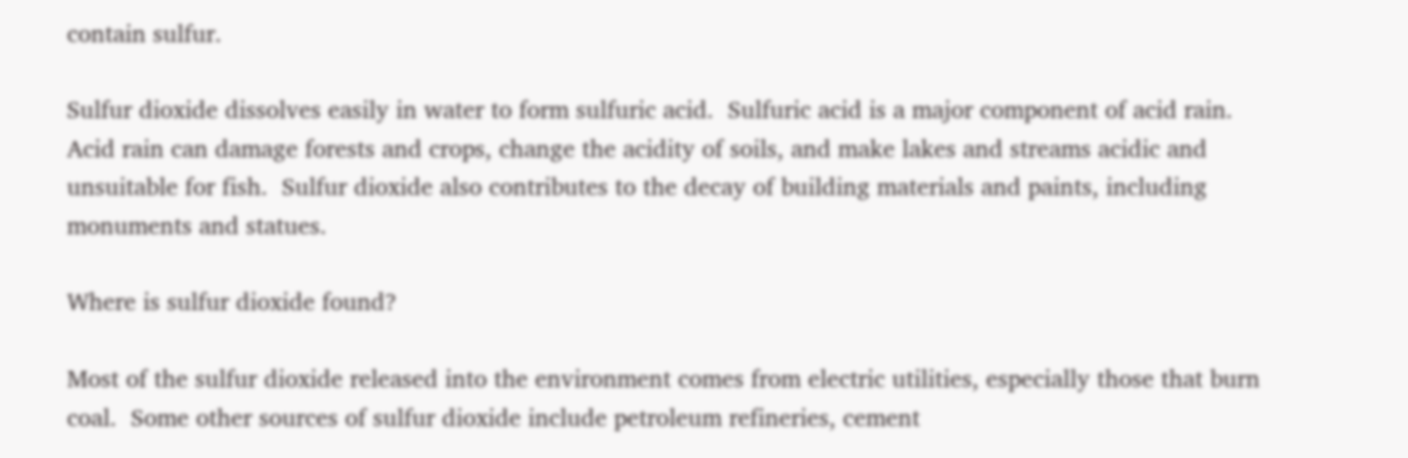contain sulfur.

Sulfur dioxide dissolves easily in water to form sulfuric acid.  Sulfuric acid is a major component of acid rain.  Acid rain can damage forests and crops, change the acidity of soils, and make lakes and streams acidic and unsuitable for fish.  Sulfur dioxide also contributes to the decay of building materials and paints, including monuments and statues.

Where is sulfur dioxide found?

Most of the sulfur dioxide released into the environment comes from electric utilities, especially those that burn coal.  Some other sources of sulfur dioxide include petroleum refineries, cement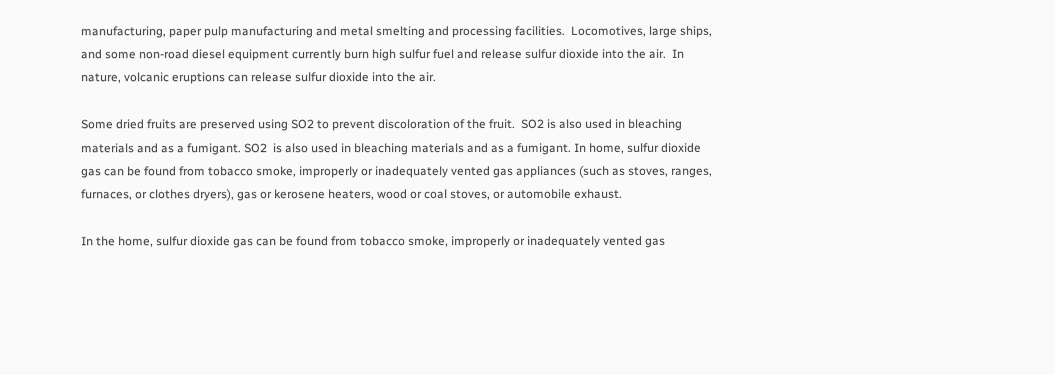manufacturing, paper pulp manufacturing and metal smelting and processing facilities.  Locomotives, large ships, and some non-road diesel equipment currently burn high sulfur fuel and release sulfur dioxide into the air.  In nature, volcanic eruptions can release sulfur dioxide into the air.

Some dried fruits are preserved using SO2 to prevent discoloration of the fruit.  SO2 is also used in bleaching materials and as a fumigant. SO2  is also used in bleaching materials and as a fumigant. In home, sulfur dioxide gas can be found from tobacco smoke, improperly or inadequately vented gas appliances (such as stoves, ranges, furnaces, or clothes dryers), gas or kerosene heaters, wood or coal stoves, or automobile exhaust.

In the home, sulfur dioxide gas can be found from tobacco smoke, improperly or inadequately vented gas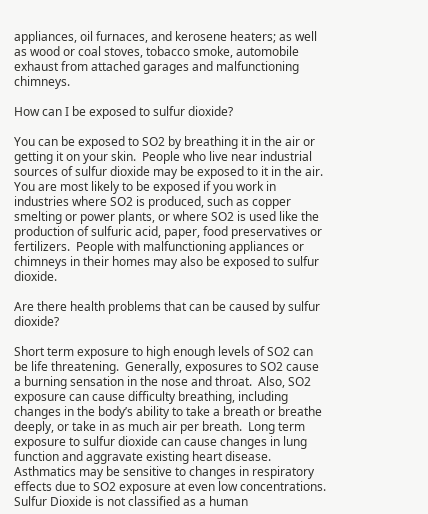appliances, oil furnaces, and kerosene heaters; as well as wood or coal stoves, tobacco smoke, automobile exhaust from attached garages and malfunctioning chimneys.

How can I be exposed to sulfur dioxide?

You can be exposed to SO2 by breathing it in the air or getting it on your skin.  People who live near industrial sources of sulfur dioxide may be exposed to it in the air.  You are most likely to be exposed if you work in industries where SO2 is produced, such as copper smelting or power plants, or where SO2 is used like the production of sulfuric acid, paper, food preservatives or fertilizers.  People with malfunctioning appliances or chimneys in their homes may also be exposed to sulfur dioxide.

Are there health problems that can be caused by sulfur dioxide?

Short term exposure to high enough levels of SO2 can be life threatening.  Generally, exposures to SO2 cause a burning sensation in the nose and throat.  Also, SO2 exposure can cause difficulty breathing, including changes in the body’s ability to take a breath or breathe deeply, or take in as much air per breath.  Long term exposure to sulfur dioxide can cause changes in lung function and aggravate existing heart disease.  Asthmatics may be sensitive to changes in respiratory effects due to SO2 exposure at even low concentrations. Sulfur Dioxide is not classified as a human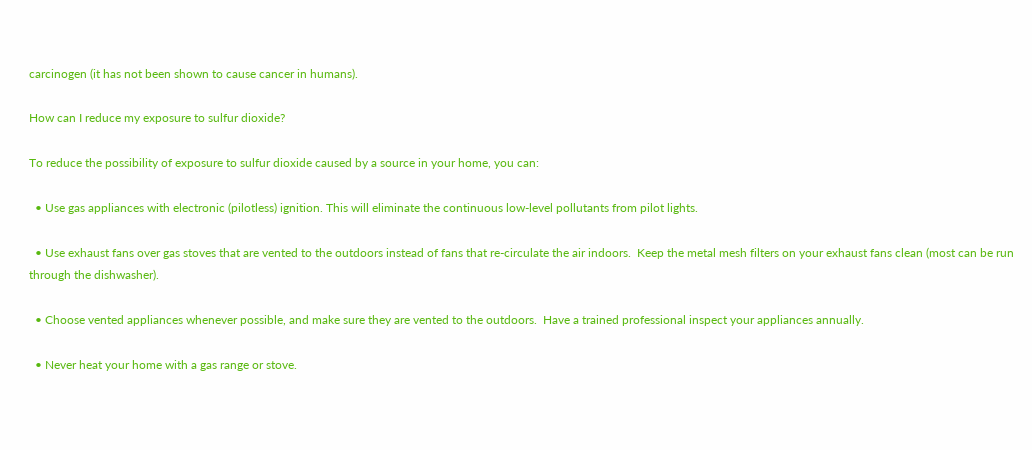carcinogen (it has not been shown to cause cancer in humans).

How can I reduce my exposure to sulfur dioxide?

To reduce the possibility of exposure to sulfur dioxide caused by a source in your home, you can:

  • Use gas appliances with electronic (pilotless) ignition. This will eliminate the continuous low-level pollutants from pilot lights.

  • Use exhaust fans over gas stoves that are vented to the outdoors instead of fans that re-circulate the air indoors.  Keep the metal mesh filters on your exhaust fans clean (most can be run through the dishwasher).

  • Choose vented appliances whenever possible, and make sure they are vented to the outdoors.  Have a trained professional inspect your appliances annually.

  • Never heat your home with a gas range or stove.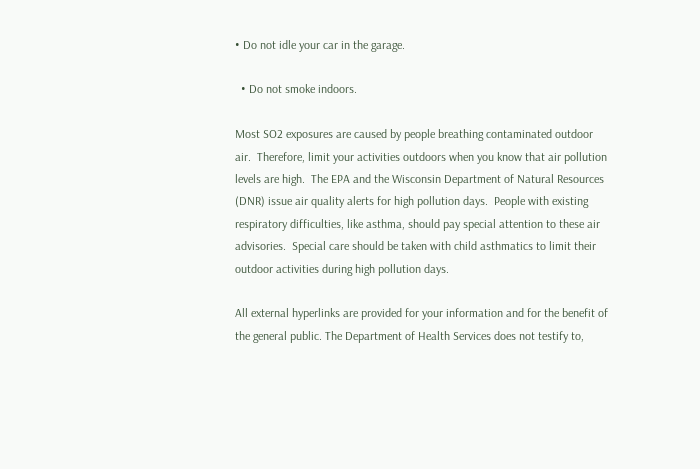• Do not idle your car in the garage.

  • Do not smoke indoors.

Most SO2 exposures are caused by people breathing contaminated outdoor air.  Therefore, limit your activities outdoors when you know that air pollution levels are high.  The EPA and the Wisconsin Department of Natural Resources (DNR) issue air quality alerts for high pollution days.  People with existing respiratory difficulties, like asthma, should pay special attention to these air advisories.  Special care should be taken with child asthmatics to limit their outdoor activities during high pollution days.

All external hyperlinks are provided for your information and for the benefit of the general public. The Department of Health Services does not testify to,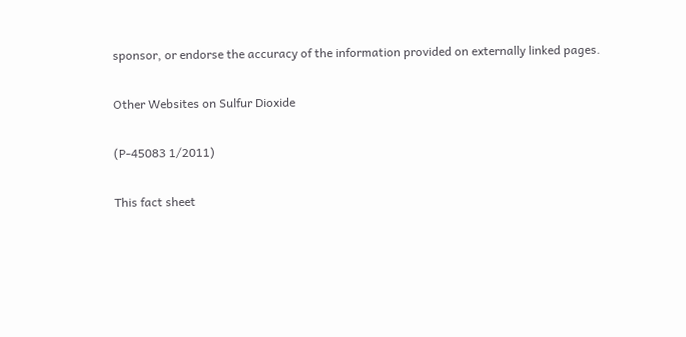sponsor, or endorse the accuracy of the information provided on externally linked pages.

Other Websites on Sulfur Dioxide

(P-45083 1/2011)

This fact sheet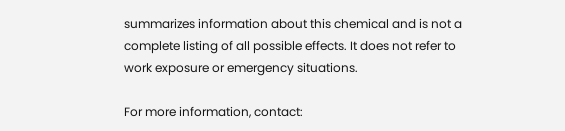summarizes information about this chemical and is not a complete listing of all possible effects. It does not refer to work exposure or emergency situations.

For more information, contact: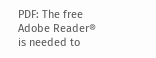PDF: The free Adobe Reader® is needed to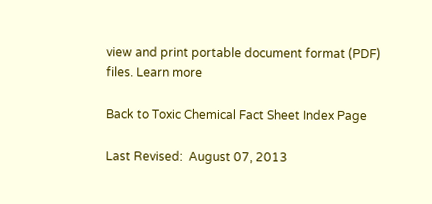view and print portable document format (PDF) files. Learn more

Back to Toxic Chemical Fact Sheet Index Page

Last Revised:  August 07, 2013